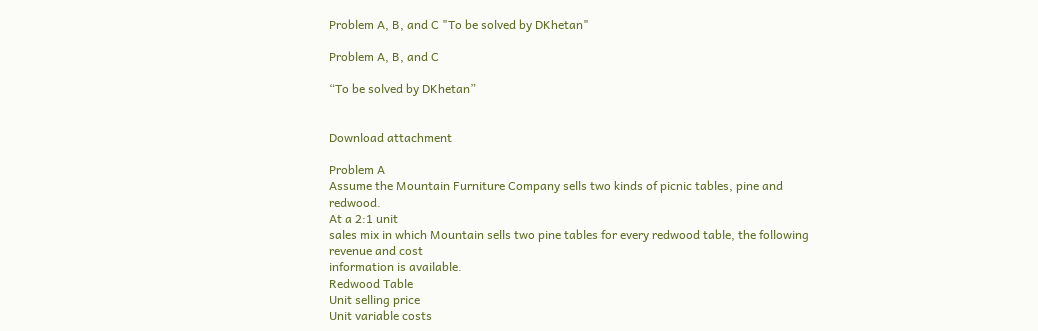Problem A, B, and C "To be solved by DKhetan"

Problem A, B, and C

“To be solved by DKhetan”


Download attachment

Problem A
Assume the Mountain Furniture Company sells two kinds of picnic tables, pine and redwood.
At a 2:1 unit
sales mix in which Mountain sells two pine tables for every redwood table, the following revenue and cost
information is available.
Redwood Table
Unit selling price
Unit variable costs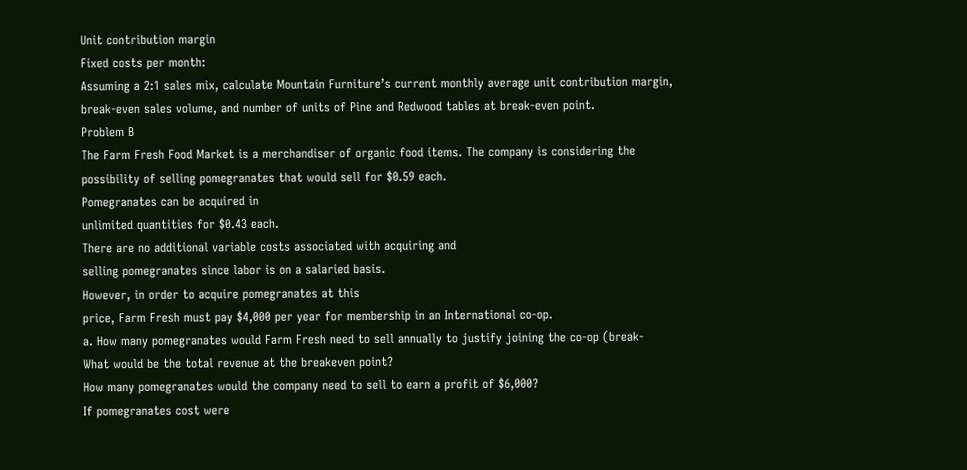Unit contribution margin
Fixed costs per month:
Assuming a 2:1 sales mix, calculate Mountain Furniture’s current monthly average unit contribution margin,
break-even sales volume, and number of units of Pine and Redwood tables at break-even point.
Problem B
The Farm Fresh Food Market is a merchandiser of organic food items. The company is considering the
possibility of selling pomegranates that would sell for $0.59 each.
Pomegranates can be acquired in
unlimited quantities for $0.43 each.
There are no additional variable costs associated with acquiring and
selling pomegranates since labor is on a salaried basis.
However, in order to acquire pomegranates at this
price, Farm Fresh must pay $4,000 per year for membership in an International co-op.
a. How many pomegranates would Farm Fresh need to sell annually to justify joining the co-op (break-
What would be the total revenue at the breakeven point?
How many pomegranates would the company need to sell to earn a profit of $6,000?
If pomegranates cost were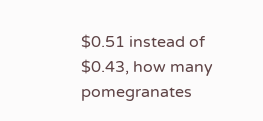$0.51 instead of $0.43, how many pomegranates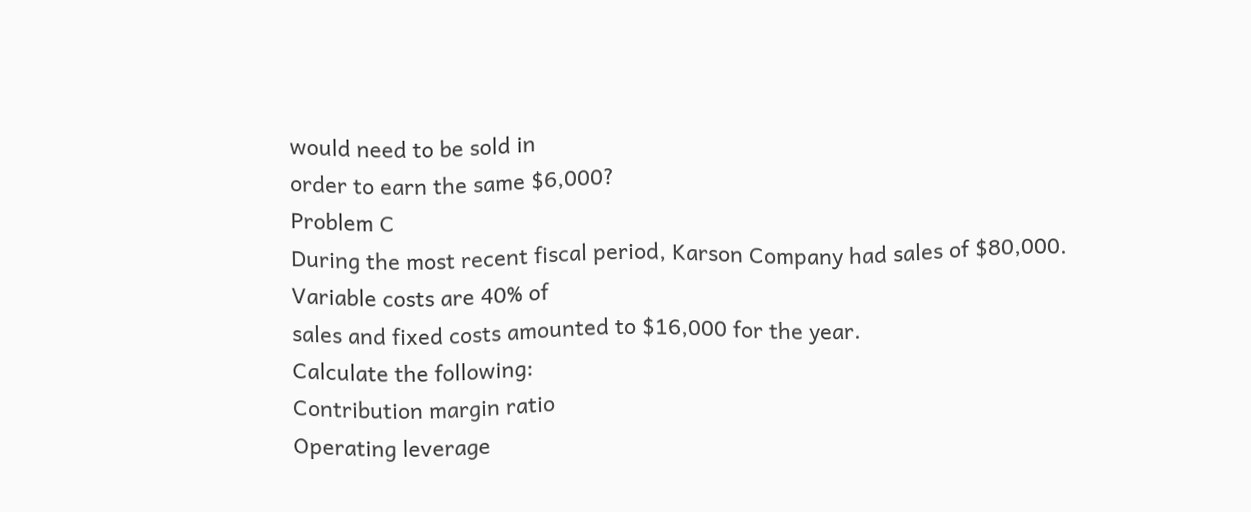would need to be sold in
order to earn the same $6,000?
Problem C
During the most recent fiscal period, Karson Company had sales of $80,000.
Variable costs are 40% of
sales and fixed costs amounted to $16,000 for the year.
Calculate the following:
Contribution margin ratio
Operating leverage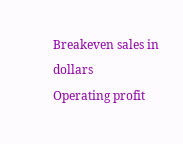Breakeven sales in dollars
Operating profit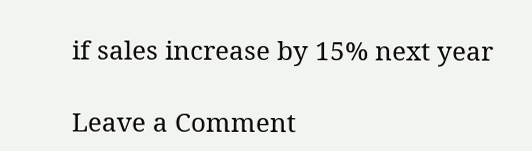if sales increase by 15% next year

Leave a Comment